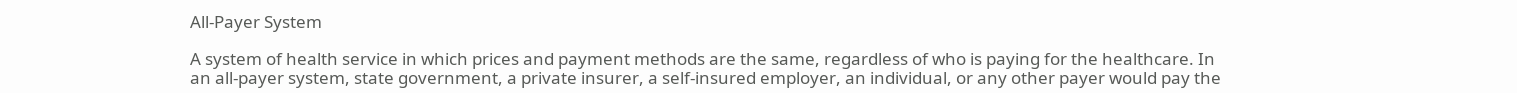All-Payer System

A system of health service in which prices and payment methods are the same, regardless of who is paying for the healthcare. In an all-payer system, state government, a private insurer, a self-insured employer, an individual, or any other payer would pay the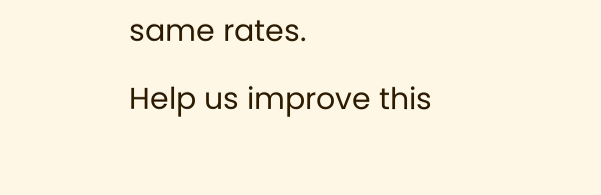same rates.

Help us improve this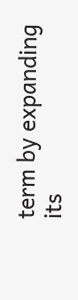term by expanding its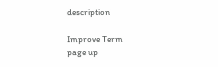description

Improve Term
page up